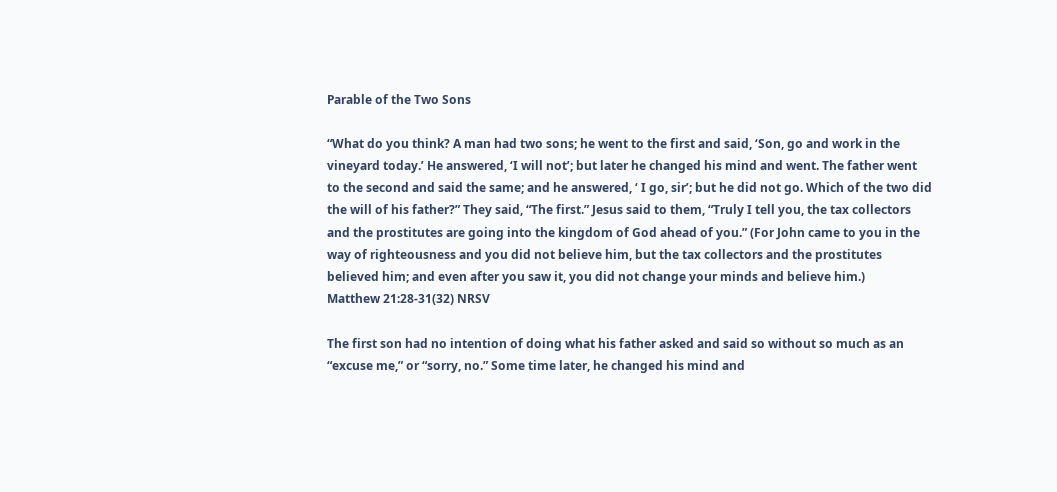Parable of the Two Sons

“What do you think? A man had two sons; he went to the first and said, ‘Son, go and work in the vineyard today.’ He answered, ‘I will not’; but later he changed his mind and went. The father went to the second and said the same; and he answered, ‘ I go, sir’; but he did not go. Which of the two did the will of his father?” They said, “The first.” Jesus said to them, “Truly I tell you, the tax collectors and the prostitutes are going into the kingdom of God ahead of you.” (For John came to you in the way of righteousness and you did not believe him, but the tax collectors and the prostitutes believed him; and even after you saw it, you did not change your minds and believe him.)
Matthew 21:28-31(32) NRSV

The first son had no intention of doing what his father asked and said so without so much as an “excuse me,” or “sorry, no.” Some time later, he changed his mind and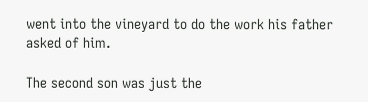went into the vineyard to do the work his father asked of him.

The second son was just the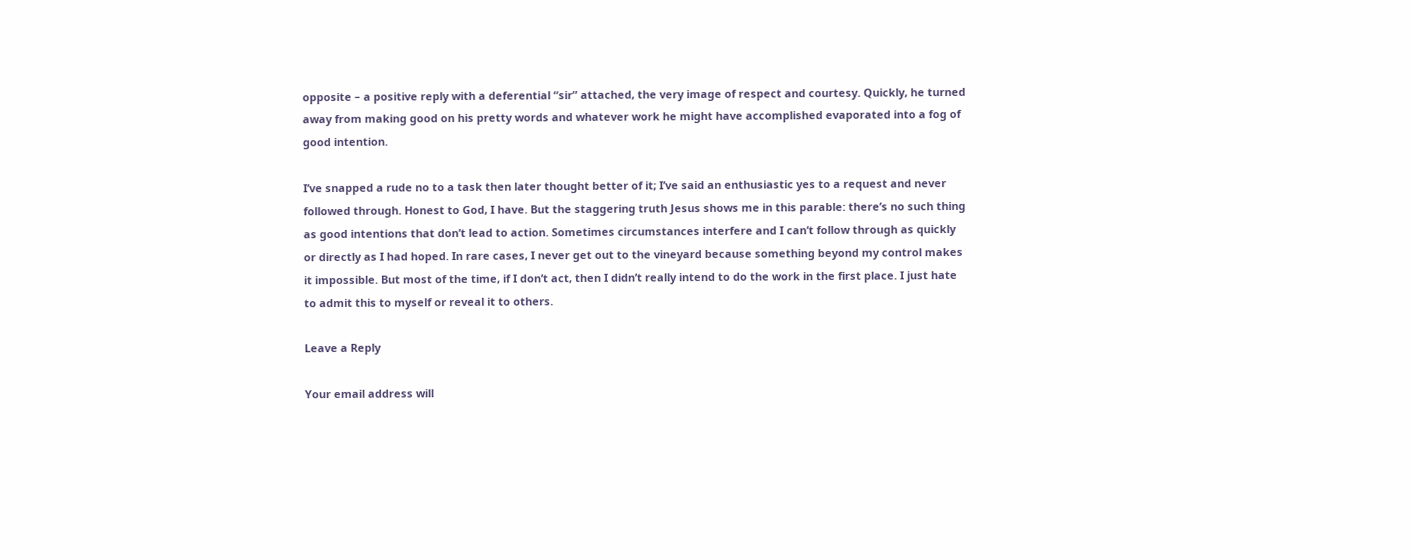opposite – a positive reply with a deferential “sir” attached, the very image of respect and courtesy. Quickly, he turned away from making good on his pretty words and whatever work he might have accomplished evaporated into a fog of good intention.

I’ve snapped a rude no to a task then later thought better of it; I’ve said an enthusiastic yes to a request and never followed through. Honest to God, I have. But the staggering truth Jesus shows me in this parable: there’s no such thing as good intentions that don’t lead to action. Sometimes circumstances interfere and I can’t follow through as quickly or directly as I had hoped. In rare cases, I never get out to the vineyard because something beyond my control makes it impossible. But most of the time, if I don’t act, then I didn’t really intend to do the work in the first place. I just hate to admit this to myself or reveal it to others.

Leave a Reply

Your email address will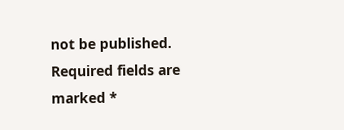not be published. Required fields are marked *